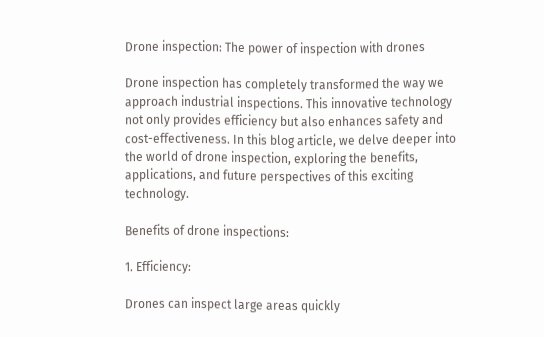Drone inspection: The power of inspection with drones

Drone inspection has completely transformed the way we approach industrial inspections. This innovative technology not only provides efficiency but also enhances safety and cost-effectiveness. In this blog article, we delve deeper into the world of drone inspection, exploring the benefits, applications, and future perspectives of this exciting technology.

Benefits of drone inspections:

1. Efficiency:

Drones can inspect large areas quickly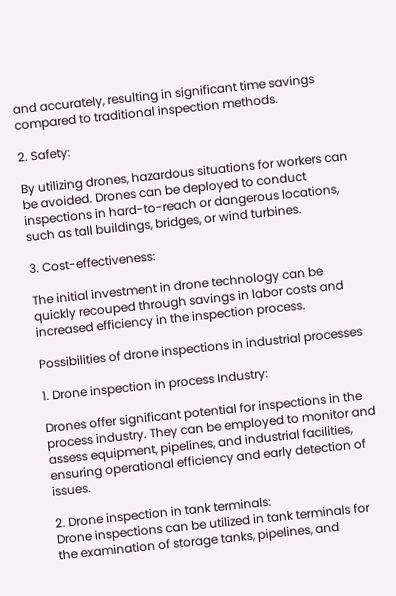and accurately, resulting in significant time savings compared to traditional inspection methods.

2. Safety:

By utilizing drones, hazardous situations for workers can be avoided. Drones can be deployed to conduct inspections in hard-to-reach or dangerous locations, such as tall buildings, bridges, or wind turbines.

3. Cost-effectiveness:

The initial investment in drone technology can be quickly recouped through savings in labor costs and increased efficiency in the inspection process.

Possibilities of drone inspections in industrial processes

1. Drone inspection in process Industry:

Drones offer significant potential for inspections in the process industry. They can be employed to monitor and assess equipment, pipelines, and industrial facilities, ensuring operational efficiency and early detection of issues.

2. Drone inspection in tank terminals:
Drone inspections can be utilized in tank terminals for the examination of storage tanks, pipelines, and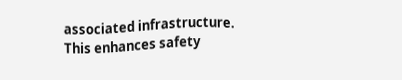associated infrastructure. This enhances safety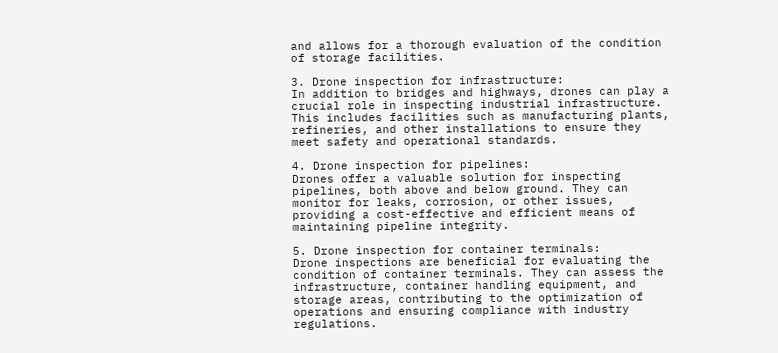and allows for a thorough evaluation of the condition of storage facilities.

3. Drone inspection for infrastructure:
In addition to bridges and highways, drones can play a crucial role in inspecting industrial infrastructure. This includes facilities such as manufacturing plants, refineries, and other installations to ensure they meet safety and operational standards.

4. Drone inspection for pipelines:
Drones offer a valuable solution for inspecting pipelines, both above and below ground. They can monitor for leaks, corrosion, or other issues, providing a cost-effective and efficient means of maintaining pipeline integrity.

5. Drone inspection for container terminals:
Drone inspections are beneficial for evaluating the condition of container terminals. They can assess the infrastructure, container handling equipment, and storage areas, contributing to the optimization of operations and ensuring compliance with industry regulations.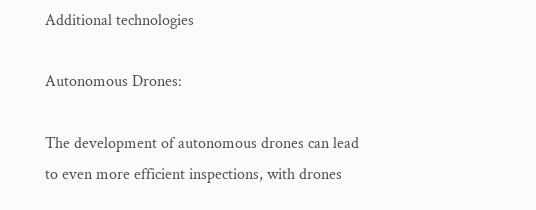Additional technologies

Autonomous Drones:

The development of autonomous drones can lead to even more efficient inspections, with drones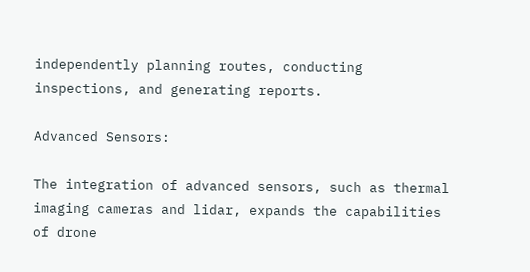independently planning routes, conducting inspections, and generating reports.

Advanced Sensors:

The integration of advanced sensors, such as thermal imaging cameras and lidar, expands the capabilities of drone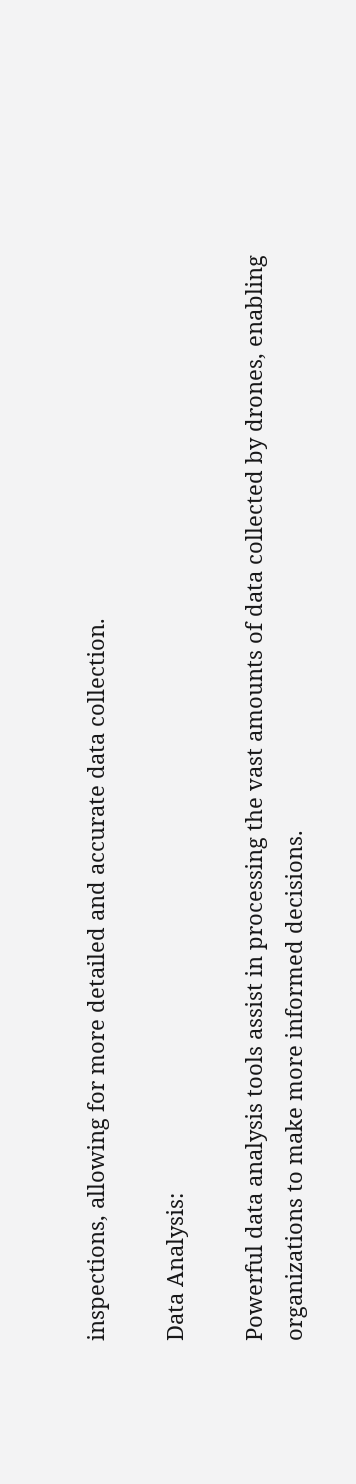inspections, allowing for more detailed and accurate data collection.

Data Analysis:

Powerful data analysis tools assist in processing the vast amounts of data collected by drones, enabling organizations to make more informed decisions.